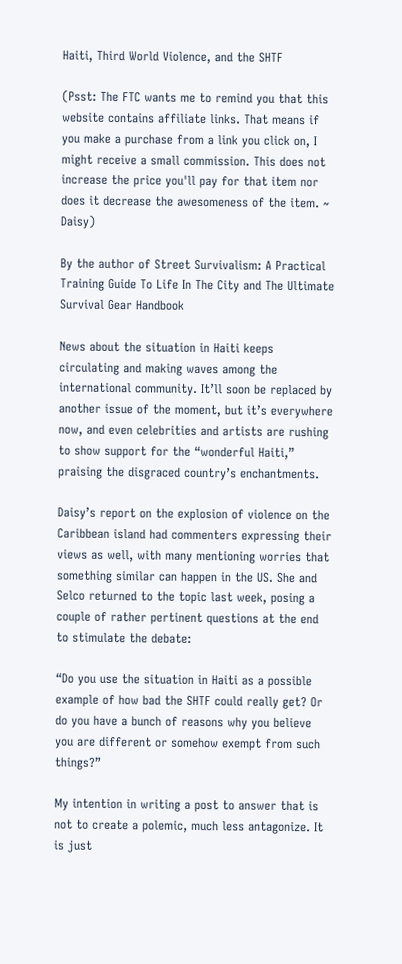Haiti, Third World Violence, and the SHTF

(Psst: The FTC wants me to remind you that this website contains affiliate links. That means if you make a purchase from a link you click on, I might receive a small commission. This does not increase the price you'll pay for that item nor does it decrease the awesomeness of the item. ~ Daisy)

By the author of Street Survivalism: A Practical Training Guide To Life In The City and The Ultimate Survival Gear Handbook

News about the situation in Haiti keeps circulating and making waves among the international community. It’ll soon be replaced by another issue of the moment, but it’s everywhere now, and even celebrities and artists are rushing to show support for the “wonderful Haiti,” praising the disgraced country’s enchantments.

Daisy’s report on the explosion of violence on the Caribbean island had commenters expressing their views as well, with many mentioning worries that something similar can happen in the US. She and Selco returned to the topic last week, posing a couple of rather pertinent questions at the end to stimulate the debate:

“Do you use the situation in Haiti as a possible example of how bad the SHTF could really get? Or do you have a bunch of reasons why you believe you are different or somehow exempt from such things?”

My intention in writing a post to answer that is not to create a polemic, much less antagonize. It is just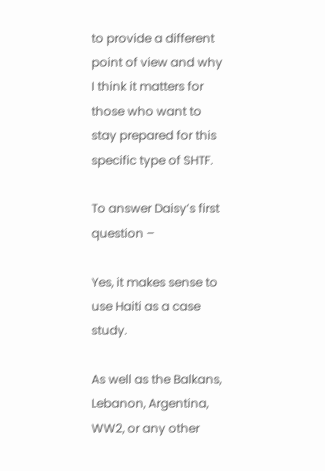to provide a different point of view and why I think it matters for those who want to stay prepared for this specific type of SHTF.

To answer Daisy’s first question –

Yes, it makes sense to use Haiti as a case study.

As well as the Balkans, Lebanon, Argentina, WW2, or any other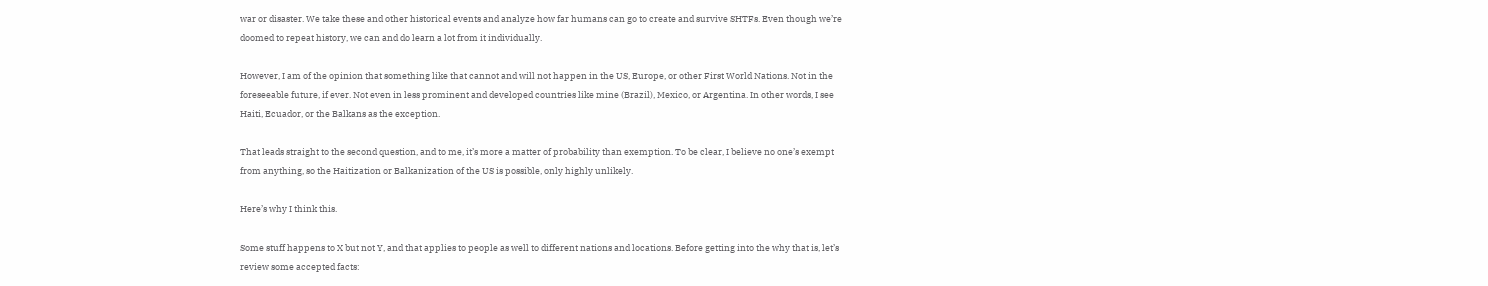war or disaster. We take these and other historical events and analyze how far humans can go to create and survive SHTFs. Even though we’re doomed to repeat history, we can and do learn a lot from it individually.

However, I am of the opinion that something like that cannot and will not happen in the US, Europe, or other First World Nations. Not in the foreseeable future, if ever. Not even in less prominent and developed countries like mine (Brazil), Mexico, or Argentina. In other words, I see Haiti, Ecuador, or the Balkans as the exception.

That leads straight to the second question, and to me, it’s more a matter of probability than exemption. To be clear, I believe no one’s exempt from anything, so the Haitization or Balkanization of the US is possible, only highly unlikely.

Here’s why I think this.

Some stuff happens to X but not Y, and that applies to people as well to different nations and locations. Before getting into the why that is, let’s review some accepted facts: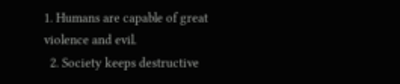1. Humans are capable of great violence and evil.
  2. Society keeps destructive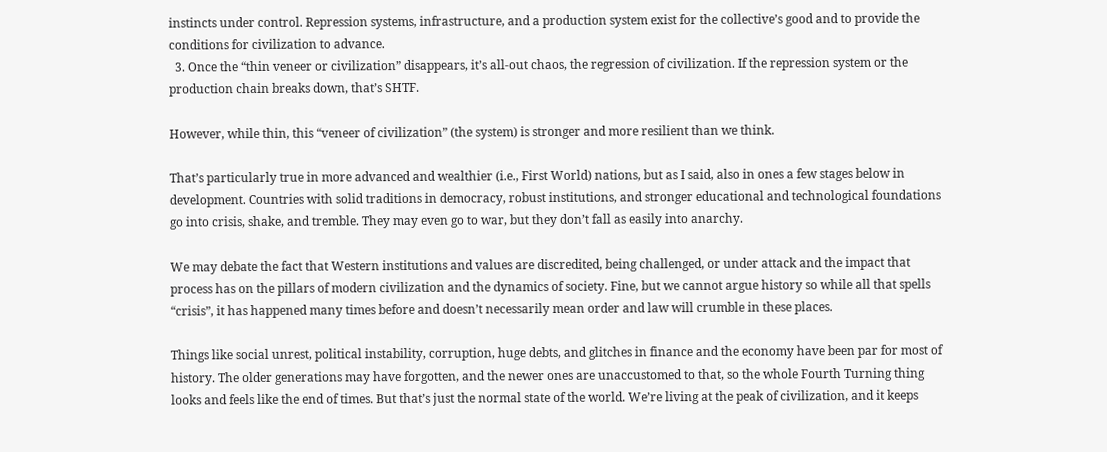instincts under control. Repression systems, infrastructure, and a production system exist for the collective’s good and to provide the conditions for civilization to advance.
  3. Once the “thin veneer or civilization” disappears, it’s all-out chaos, the regression of civilization. If the repression system or the production chain breaks down, that’s SHTF.

However, while thin, this “veneer of civilization” (the system) is stronger and more resilient than we think.

That’s particularly true in more advanced and wealthier (i.e., First World) nations, but as I said, also in ones a few stages below in development. Countries with solid traditions in democracy, robust institutions, and stronger educational and technological foundations go into crisis, shake, and tremble. They may even go to war, but they don’t fall as easily into anarchy.

We may debate the fact that Western institutions and values are discredited, being challenged, or under attack and the impact that process has on the pillars of modern civilization and the dynamics of society. Fine, but we cannot argue history so while all that spells “crisis”, it has happened many times before and doesn’t necessarily mean order and law will crumble in these places.

Things like social unrest, political instability, corruption, huge debts, and glitches in finance and the economy have been par for most of history. The older generations may have forgotten, and the newer ones are unaccustomed to that, so the whole Fourth Turning thing looks and feels like the end of times. But that’s just the normal state of the world. We’re living at the peak of civilization, and it keeps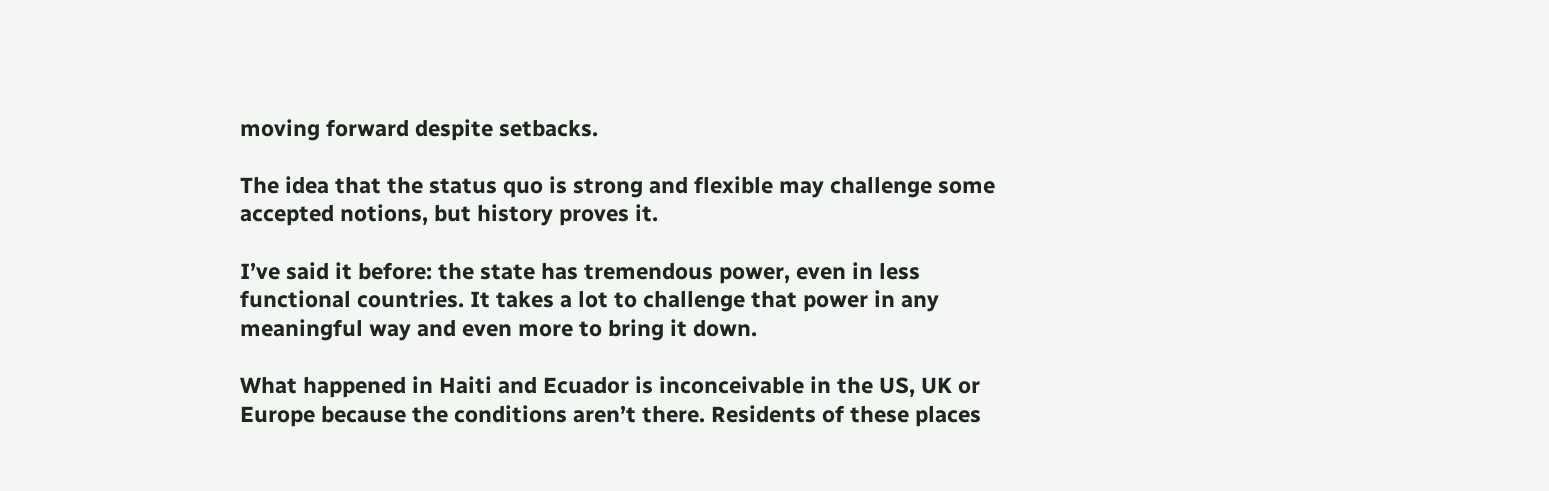moving forward despite setbacks.

The idea that the status quo is strong and flexible may challenge some accepted notions, but history proves it.

I’ve said it before: the state has tremendous power, even in less functional countries. It takes a lot to challenge that power in any meaningful way and even more to bring it down.

What happened in Haiti and Ecuador is inconceivable in the US, UK or Europe because the conditions aren’t there. Residents of these places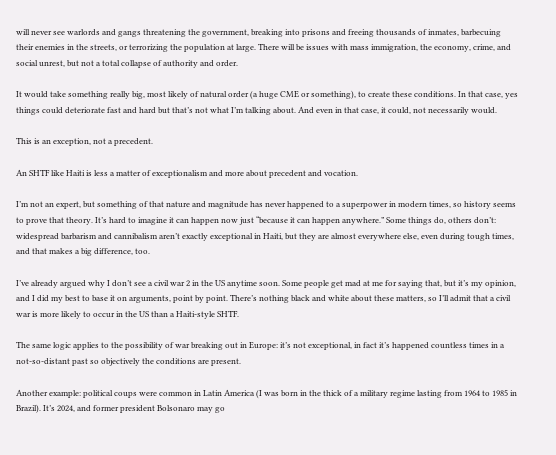will never see warlords and gangs threatening the government, breaking into prisons and freeing thousands of inmates, barbecuing their enemies in the streets, or terrorizing the population at large. There will be issues with mass immigration, the economy, crime, and social unrest, but not a total collapse of authority and order.

It would take something really big, most likely of natural order (a huge CME or something), to create these conditions. In that case, yes things could deteriorate fast and hard but that’s not what I’m talking about. And even in that case, it could, not necessarily would.

This is an exception, not a precedent.

An SHTF like Haiti is less a matter of exceptionalism and more about precedent and vocation.

I’m not an expert, but something of that nature and magnitude has never happened to a superpower in modern times, so history seems to prove that theory. It’s hard to imagine it can happen now just “because it can happen anywhere.” Some things do, others don’t: widespread barbarism and cannibalism aren’t exactly exceptional in Haiti, but they are almost everywhere else, even during tough times, and that makes a big difference, too.

I’ve already argued why I don’t see a civil war 2 in the US anytime soon. Some people get mad at me for saying that, but it’s my opinion, and I did my best to base it on arguments, point by point. There’s nothing black and white about these matters, so I’ll admit that a civil war is more likely to occur in the US than a Haiti-style SHTF.

The same logic applies to the possibility of war breaking out in Europe: it’s not exceptional, in fact it’s happened countless times in a not-so-distant past so objectively the conditions are present.

Another example: political coups were common in Latin America (I was born in the thick of a military regime lasting from 1964 to 1985 in Brazil). It’s 2024, and former president Bolsonaro may go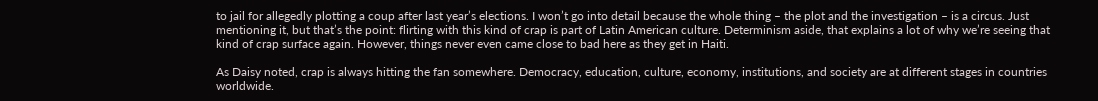to jail for allegedly plotting a coup after last year’s elections. I won’t go into detail because the whole thing – the plot and the investigation – is a circus. Just mentioning it, but that’s the point: flirting with this kind of crap is part of Latin American culture. Determinism aside, that explains a lot of why we’re seeing that kind of crap surface again. However, things never even came close to bad here as they get in Haiti.

As Daisy noted, crap is always hitting the fan somewhere. Democracy, education, culture, economy, institutions, and society are at different stages in countries worldwide.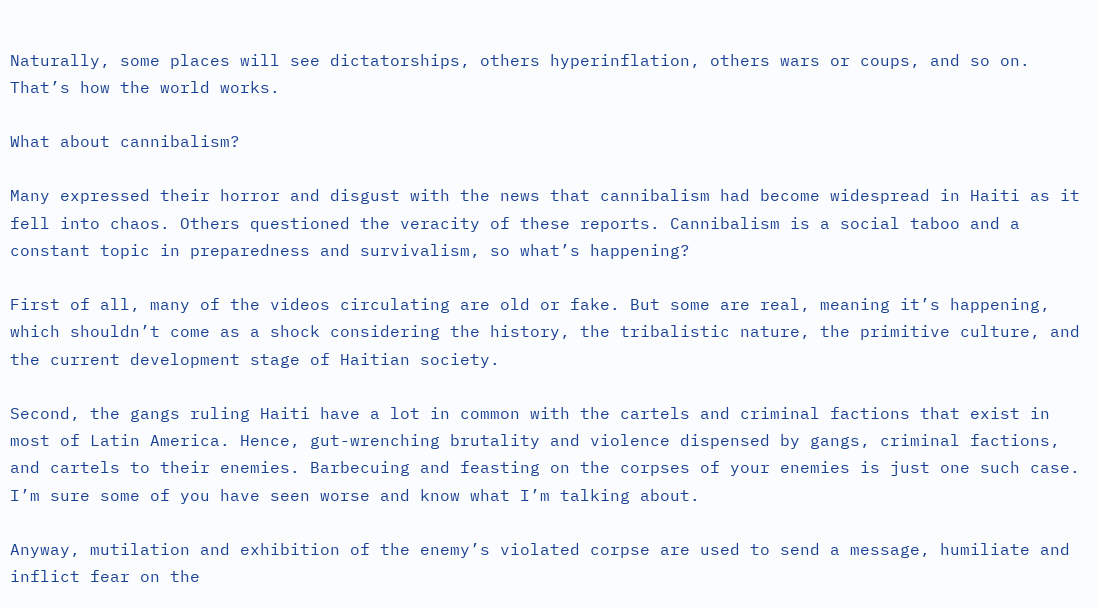Naturally, some places will see dictatorships, others hyperinflation, others wars or coups, and so on. That’s how the world works.

What about cannibalism?

Many expressed their horror and disgust with the news that cannibalism had become widespread in Haiti as it fell into chaos. Others questioned the veracity of these reports. Cannibalism is a social taboo and a constant topic in preparedness and survivalism, so what’s happening?

First of all, many of the videos circulating are old or fake. But some are real, meaning it’s happening, which shouldn’t come as a shock considering the history, the tribalistic nature, the primitive culture, and the current development stage of Haitian society.

Second, the gangs ruling Haiti have a lot in common with the cartels and criminal factions that exist in most of Latin America. Hence, gut-wrenching brutality and violence dispensed by gangs, criminal factions, and cartels to their enemies. Barbecuing and feasting on the corpses of your enemies is just one such case. I’m sure some of you have seen worse and know what I’m talking about.

Anyway, mutilation and exhibition of the enemy’s violated corpse are used to send a message, humiliate and inflict fear on the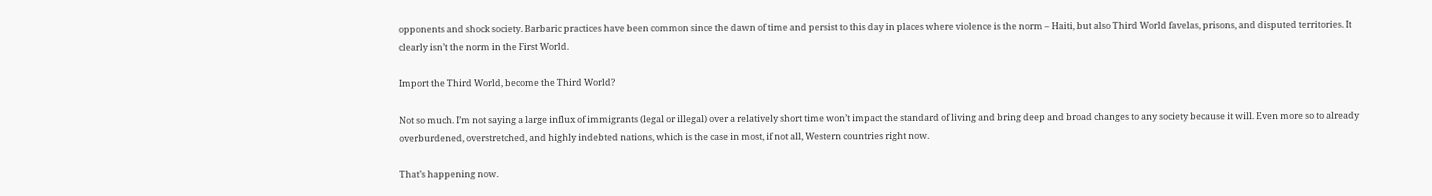opponents and shock society. Barbaric practices have been common since the dawn of time and persist to this day in places where violence is the norm – Haiti, but also Third World favelas, prisons, and disputed territories. It clearly isn’t the norm in the First World.

Import the Third World, become the Third World?

Not so much. I’m not saying a large influx of immigrants (legal or illegal) over a relatively short time won’t impact the standard of living and bring deep and broad changes to any society because it will. Even more so to already overburdened, overstretched, and highly indebted nations, which is the case in most, if not all, Western countries right now.

That’s happening now.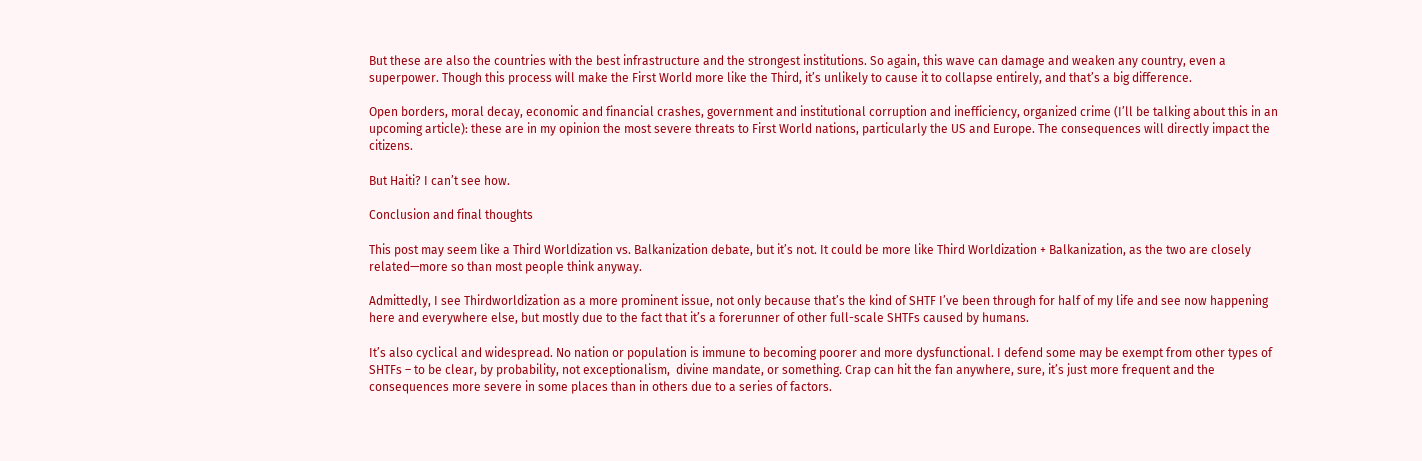But these are also the countries with the best infrastructure and the strongest institutions. So again, this wave can damage and weaken any country, even a superpower. Though this process will make the First World more like the Third, it’s unlikely to cause it to collapse entirely, and that’s a big difference.

Open borders, moral decay, economic and financial crashes, government and institutional corruption and inefficiency, organized crime (I’ll be talking about this in an upcoming article): these are in my opinion the most severe threats to First World nations, particularly the US and Europe. The consequences will directly impact the citizens.

But Haiti? I can’t see how.

Conclusion and final thoughts

This post may seem like a Third Worldization vs. Balkanization debate, but it’s not. It could be more like Third Worldization + Balkanization, as the two are closely related—more so than most people think anyway.

Admittedly, I see Thirdworldization as a more prominent issue, not only because that’s the kind of SHTF I’ve been through for half of my life and see now happening here and everywhere else, but mostly due to the fact that it’s a forerunner of other full-scale SHTFs caused by humans.

It’s also cyclical and widespread. No nation or population is immune to becoming poorer and more dysfunctional. I defend some may be exempt from other types of SHTFs – to be clear, by probability, not exceptionalism,  divine mandate, or something. Crap can hit the fan anywhere, sure, it’s just more frequent and the consequences more severe in some places than in others due to a series of factors.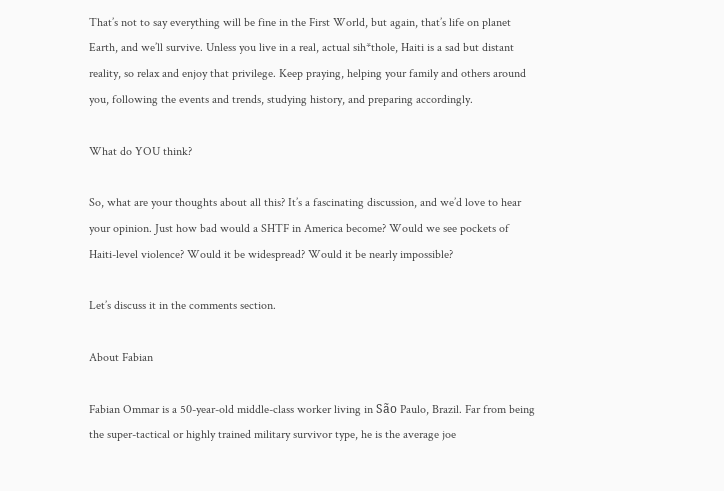That’s not to say everything will be fine in the First World, but again, that’s life on planet Earth, and we’ll survive. Unless you live in a real, actual sih*thole, Haiti is a sad but distant reality, so relax and enjoy that privilege. Keep praying, helping your family and others around you, following the events and trends, studying history, and preparing accordingly.

What do YOU think?

So, what are your thoughts about all this? It’s a fascinating discussion, and we’d love to hear your opinion. Just how bad would a SHTF in America become? Would we see pockets of Haiti-level violence? Would it be widespread? Would it be nearly impossible?

Let’s discuss it in the comments section.

About Fabian

Fabian Ommar is a 50-year-old middle-class worker living in São Paulo, Brazil. Far from being the super-tactical or highly trained military survivor type, he is the average joe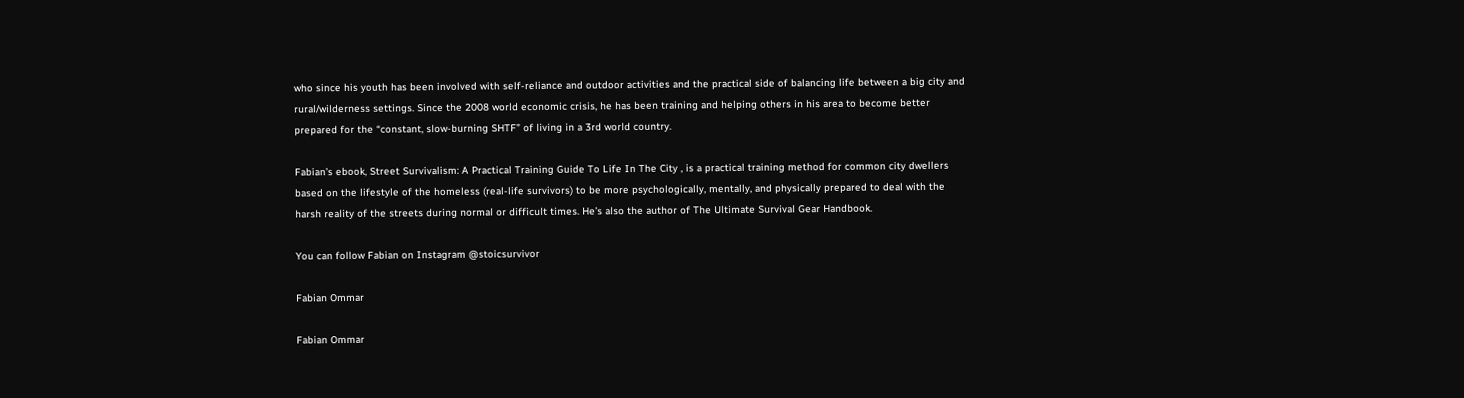who since his youth has been involved with self-reliance and outdoor activities and the practical side of balancing life between a big city and rural/wilderness settings. Since the 2008 world economic crisis, he has been training and helping others in his area to become better prepared for the “constant, slow-burning SHTF” of living in a 3rd world country.

Fabian’s ebook, Street Survivalism: A Practical Training Guide To Life In The City , is a practical training method for common city dwellers based on the lifestyle of the homeless (real-life survivors) to be more psychologically, mentally, and physically prepared to deal with the harsh reality of the streets during normal or difficult times. He’s also the author of The Ultimate Survival Gear Handbook.

You can follow Fabian on Instagram @stoicsurvivor

Fabian Ommar

Fabian Ommar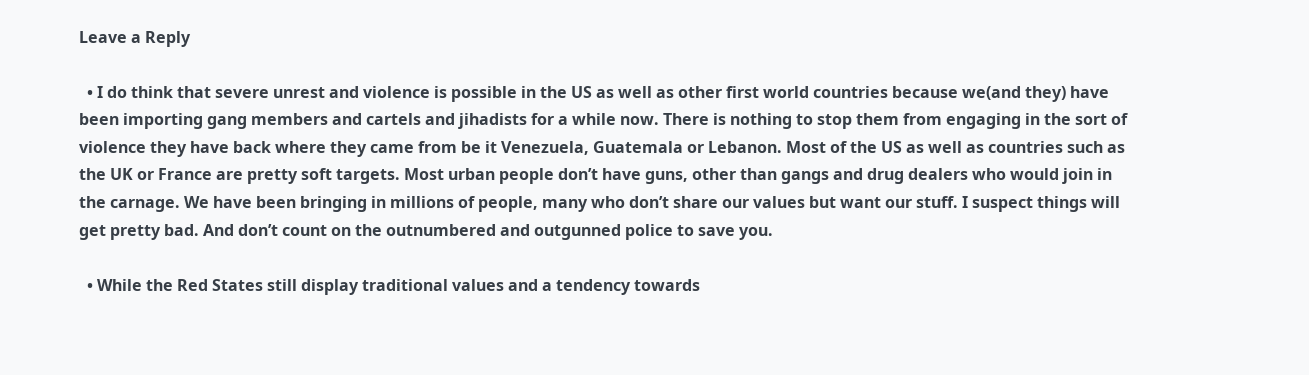Leave a Reply

  • I do think that severe unrest and violence is possible in the US as well as other first world countries because we(and they) have been importing gang members and cartels and jihadists for a while now. There is nothing to stop them from engaging in the sort of violence they have back where they came from be it Venezuela, Guatemala or Lebanon. Most of the US as well as countries such as the UK or France are pretty soft targets. Most urban people don’t have guns, other than gangs and drug dealers who would join in the carnage. We have been bringing in millions of people, many who don’t share our values but want our stuff. I suspect things will get pretty bad. And don’t count on the outnumbered and outgunned police to save you.

  • While the Red States still display traditional values and a tendency towards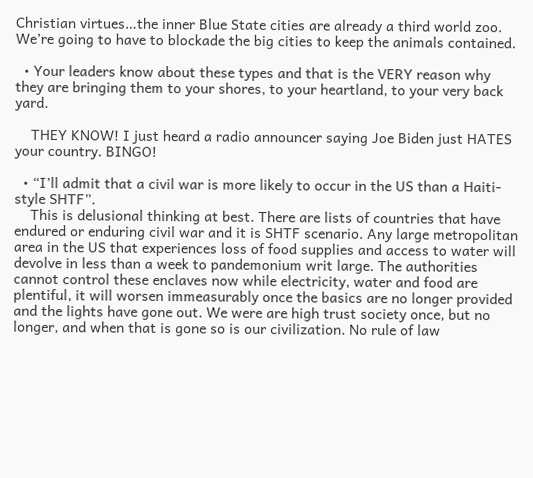Christian virtues…the inner Blue State cities are already a third world zoo. We’re going to have to blockade the big cities to keep the animals contained.

  • Your leaders know about these types and that is the VERY reason why they are bringing them to your shores, to your heartland, to your very back yard.

    THEY KNOW! I just heard a radio announcer saying Joe Biden just HATES your country. BINGO!

  • “I’ll admit that a civil war is more likely to occur in the US than a Haiti-style SHTF”.
    This is delusional thinking at best. There are lists of countries that have endured or enduring civil war and it is SHTF scenario. Any large metropolitan area in the US that experiences loss of food supplies and access to water will devolve in less than a week to pandemonium writ large. The authorities cannot control these enclaves now while electricity, water and food are plentiful, it will worsen immeasurably once the basics are no longer provided and the lights have gone out. We were are high trust society once, but no longer, and when that is gone so is our civilization. No rule of law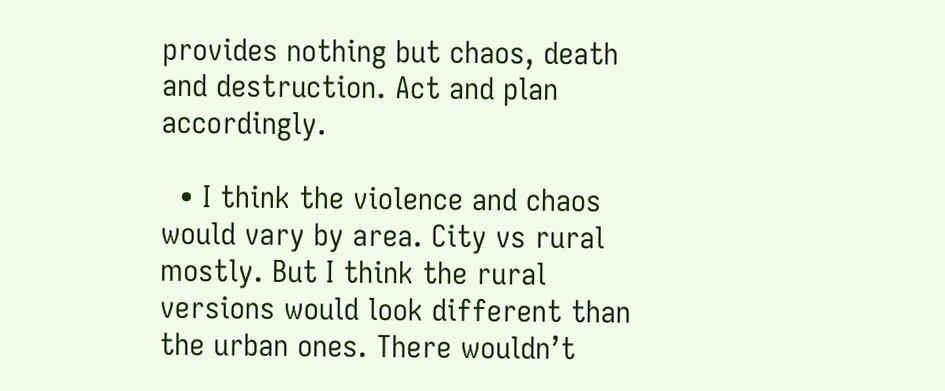provides nothing but chaos, death and destruction. Act and plan accordingly.

  • I think the violence and chaos would vary by area. City vs rural mostly. But I think the rural versions would look different than the urban ones. There wouldn’t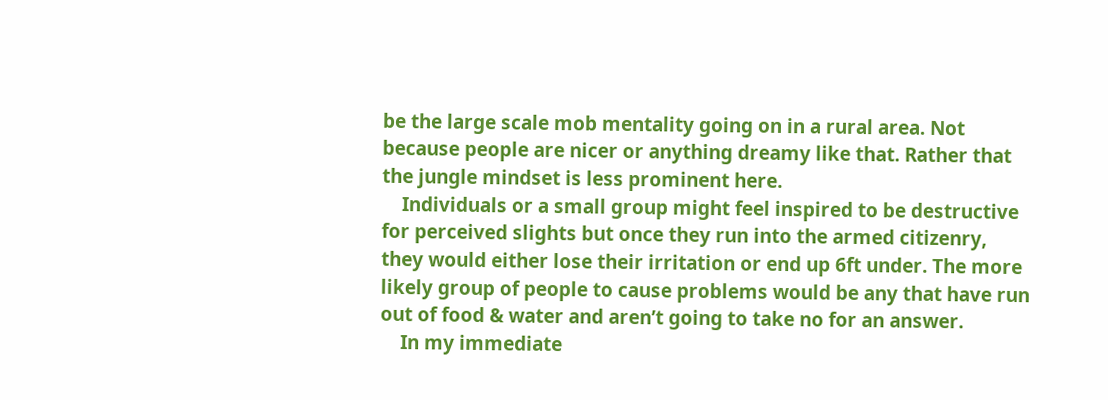be the large scale mob mentality going on in a rural area. Not because people are nicer or anything dreamy like that. Rather that the jungle mindset is less prominent here.
    Individuals or a small group might feel inspired to be destructive for perceived slights but once they run into the armed citizenry, they would either lose their irritation or end up 6ft under. The more likely group of people to cause problems would be any that have run out of food & water and aren’t going to take no for an answer.
    In my immediate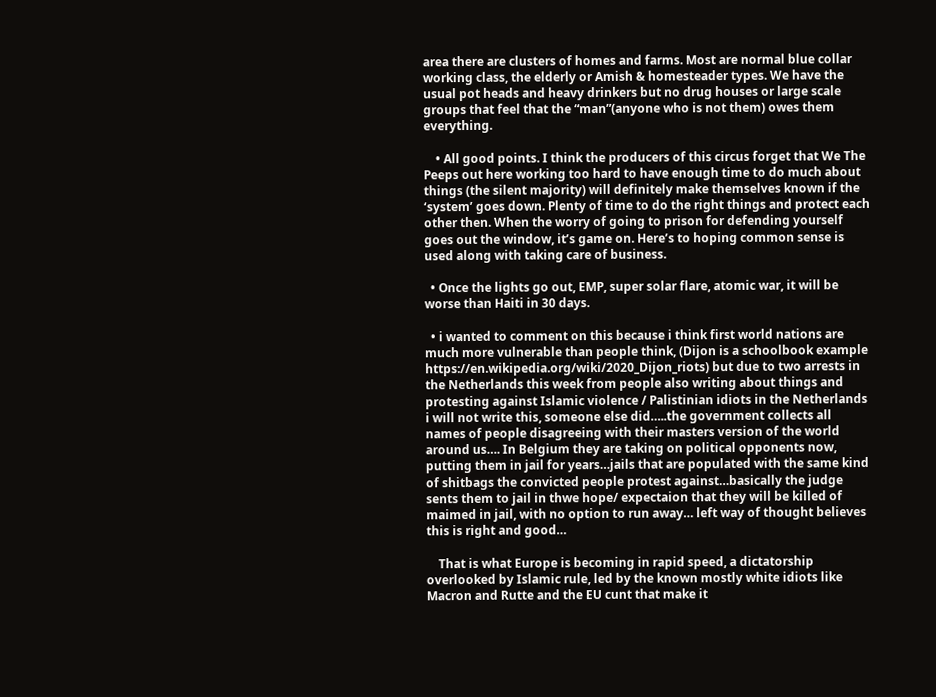area there are clusters of homes and farms. Most are normal blue collar working class, the elderly or Amish & homesteader types. We have the usual pot heads and heavy drinkers but no drug houses or large scale groups that feel that the “man”(anyone who is not them) owes them everything.

    • All good points. I think the producers of this circus forget that We The Peeps out here working too hard to have enough time to do much about things (the silent majority) will definitely make themselves known if the ‘system’ goes down. Plenty of time to do the right things and protect each other then. When the worry of going to prison for defending yourself goes out the window, it’s game on. Here’s to hoping common sense is used along with taking care of business.

  • Once the lights go out, EMP, super solar flare, atomic war, it will be worse than Haiti in 30 days.

  • i wanted to comment on this because i think first world nations are much more vulnerable than people think, (Dijon is a schoolbook example https://en.wikipedia.org/wiki/2020_Dijon_riots) but due to two arrests in the Netherlands this week from people also writing about things and protesting against Islamic violence / Palistinian idiots in the Netherlands i will not write this, someone else did…..the government collects all names of people disagreeing with their masters version of the world around us…. In Belgium they are taking on political opponents now, putting them in jail for years…jails that are populated with the same kind of shitbags the convicted people protest against…basically the judge sents them to jail in thwe hope/ expectaion that they will be killed of maimed in jail, with no option to run away… left way of thought believes this is right and good…

    That is what Europe is becoming in rapid speed, a dictatorship overlooked by Islamic rule, led by the known mostly white idiots like Macron and Rutte and the EU cunt that make it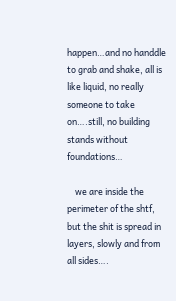happen…and no handdle to grab and shake, all is like liquid, no really someone to take on….still, no building stands without foundations…

    we are inside the perimeter of the shtf, but the shit is spread in layers, slowly and from all sides….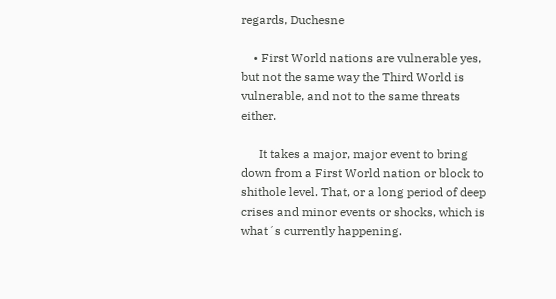regards, Duchesne

    • First World nations are vulnerable yes, but not the same way the Third World is vulnerable, and not to the same threats either.

      It takes a major, major event to bring down from a First World nation or block to shithole level. That, or a long period of deep crises and minor events or shocks, which is what´s currently happening.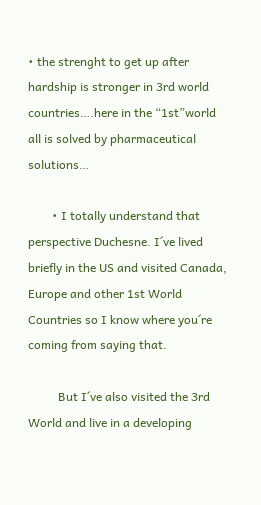• the strenght to get up after hardship is stronger in 3rd world countries….here in the “1st”world all is solved by pharmaceutical solutions…

        • I totally understand that perspective Duchesne. I´ve lived briefly in the US and visited Canada, Europe and other 1st World Countries so I know where you´re coming from saying that.

          But I´ve also visited the 3rd World and live in a developing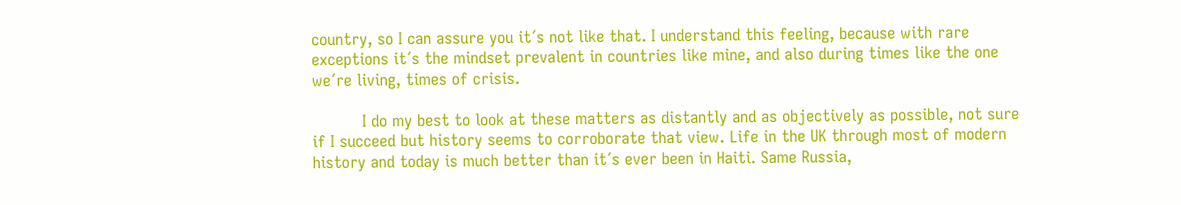country, so I can assure you it´s not like that. I understand this feeling, because with rare exceptions it´s the mindset prevalent in countries like mine, and also during times like the one we´re living, times of crisis.

          I do my best to look at these matters as distantly and as objectively as possible, not sure if I succeed but history seems to corroborate that view. Life in the UK through most of modern history and today is much better than it´s ever been in Haiti. Same Russia,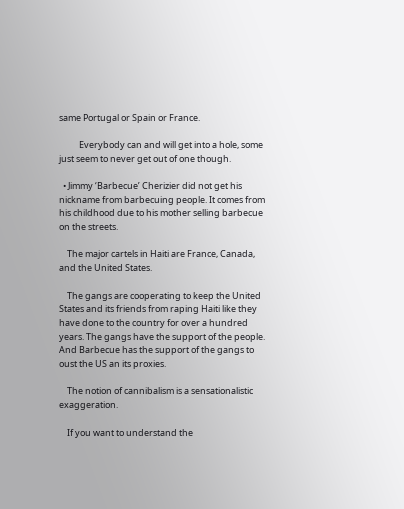same Portugal or Spain or France.

          Everybody can and will get into a hole, some just seem to never get out of one though.

  • Jimmy ‘Barbecue’ Cherizier did not get his nickname from barbecuing people. It comes from his childhood due to his mother selling barbecue on the streets.

    The major cartels in Haiti are France, Canada, and the United States.

    The gangs are cooperating to keep the United States and its friends from raping Haiti like they have done to the country for over a hundred years. The gangs have the support of the people. And Barbecue has the support of the gangs to oust the US an its proxies.

    The notion of cannibalism is a sensationalistic exaggeration.

    If you want to understand the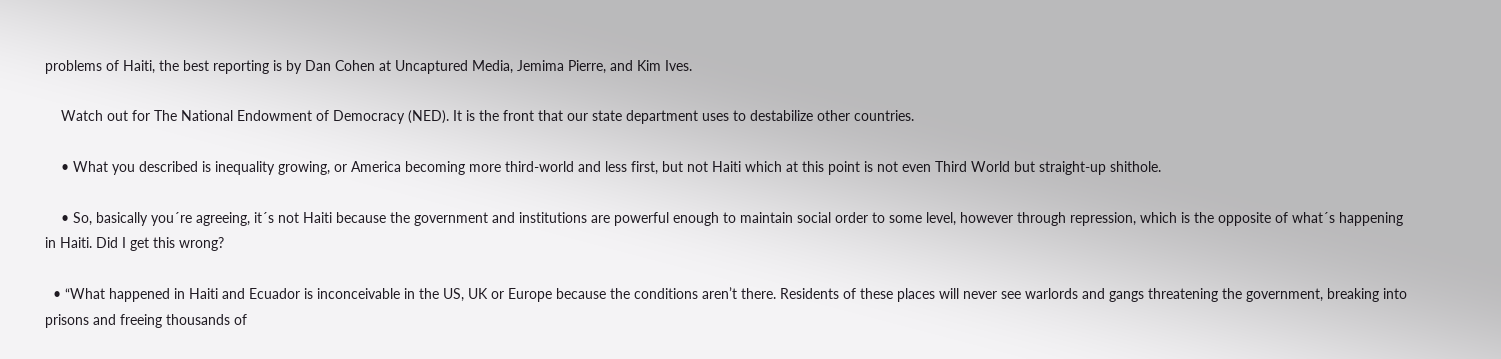problems of Haiti, the best reporting is by Dan Cohen at Uncaptured Media, Jemima Pierre, and Kim Ives.

    Watch out for The National Endowment of Democracy (NED). It is the front that our state department uses to destabilize other countries.

    • What you described is inequality growing, or America becoming more third-world and less first, but not Haiti which at this point is not even Third World but straight-up shithole.

    • So, basically you´re agreeing, it´s not Haiti because the government and institutions are powerful enough to maintain social order to some level, however through repression, which is the opposite of what´s happening in Haiti. Did I get this wrong?

  • “What happened in Haiti and Ecuador is inconceivable in the US, UK or Europe because the conditions aren’t there. Residents of these places will never see warlords and gangs threatening the government, breaking into prisons and freeing thousands of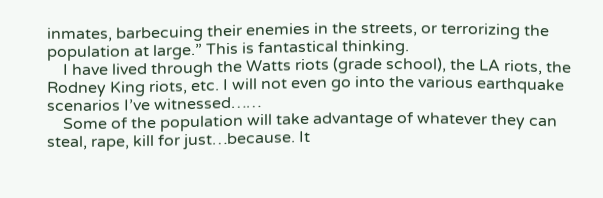inmates, barbecuing their enemies in the streets, or terrorizing the population at large.” This is fantastical thinking.
    I have lived through the Watts riots (grade school), the LA riots, the Rodney King riots, etc. I will not even go into the various earthquake scenarios I’ve witnessed……
    Some of the population will take advantage of whatever they can steal, rape, kill for just…because. It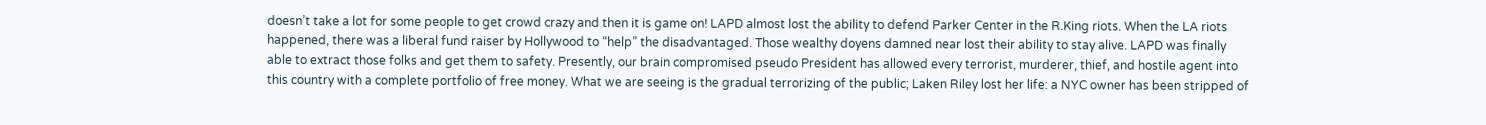doesn’t take a lot for some people to get crowd crazy and then it is game on! LAPD almost lost the ability to defend Parker Center in the R.King riots. When the LA riots happened, there was a liberal fund raiser by Hollywood to “help” the disadvantaged. Those wealthy doyens damned near lost their ability to stay alive. LAPD was finally able to extract those folks and get them to safety. Presently, our brain compromised pseudo President has allowed every terrorist, murderer, thief, and hostile agent into this country with a complete portfolio of free money. What we are seeing is the gradual terrorizing of the public; Laken Riley lost her life: a NYC owner has been stripped of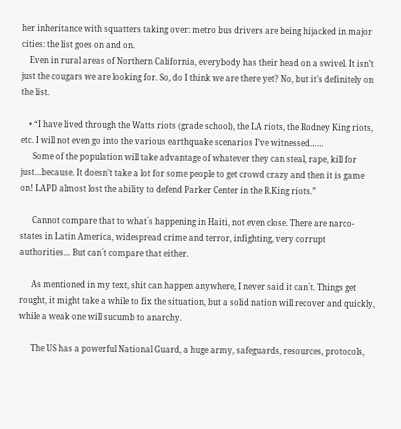her inheritance with squatters taking over: metro bus drivers are being hijacked in major cities: the list goes on and on.
    Even in rural areas of Northern California, everybody has their head on a swivel. It isn’t just the cougars we are looking for. So, do I think we are there yet? No, but it’s definitely on the list.

    • “I have lived through the Watts riots (grade school), the LA riots, the Rodney King riots, etc. I will not even go into the various earthquake scenarios I’ve witnessed……
      Some of the population will take advantage of whatever they can steal, rape, kill for just…because. It doesn’t take a lot for some people to get crowd crazy and then it is game on! LAPD almost lost the ability to defend Parker Center in the R.King riots.”

      Cannot compare that to what´s happening in Haiti, not even close. There are narco-states in Latin America, widespread crime and terror, infighting, very corrupt authorities… But can´t compare that either.

      As mentioned in my text, shit can happen anywhere, I never said it can´t. Things get rought, it might take a while to fix the situation, but a solid nation will recover and quickly, while a weak one will sucumb to anarchy.

      The US has a powerful National Guard, a huge army, safeguards, resources, protocols,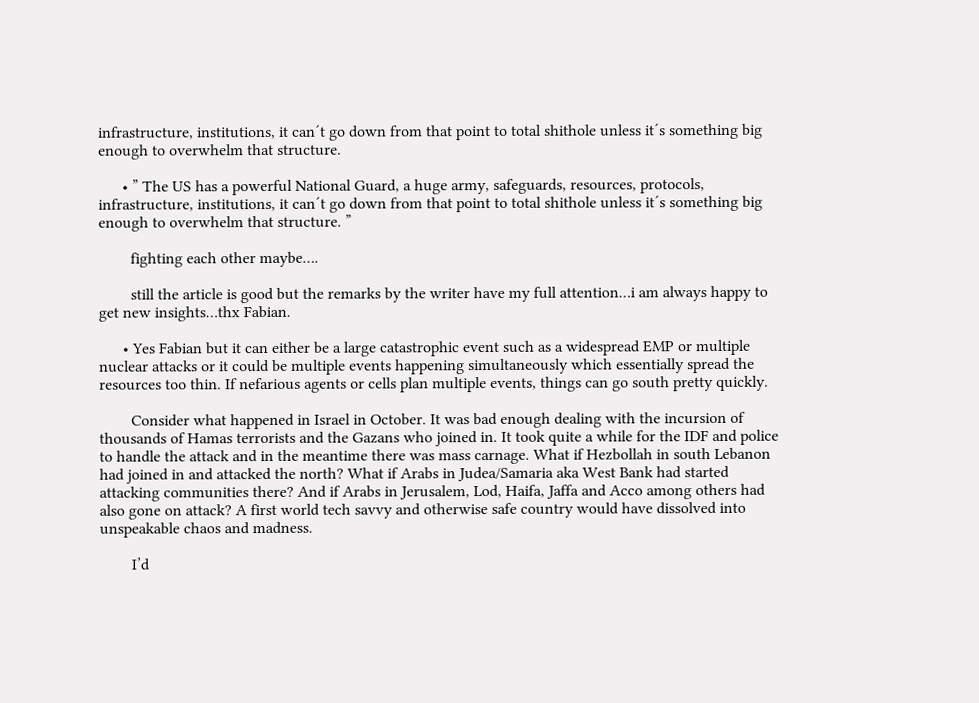infrastructure, institutions, it can´t go down from that point to total shithole unless it´s something big enough to overwhelm that structure.

      • ” The US has a powerful National Guard, a huge army, safeguards, resources, protocols, infrastructure, institutions, it can´t go down from that point to total shithole unless it´s something big enough to overwhelm that structure. ”

        fighting each other maybe….

        still the article is good but the remarks by the writer have my full attention…i am always happy to get new insights…thx Fabian.

      • Yes Fabian but it can either be a large catastrophic event such as a widespread EMP or multiple nuclear attacks or it could be multiple events happening simultaneously which essentially spread the resources too thin. If nefarious agents or cells plan multiple events, things can go south pretty quickly.

        Consider what happened in Israel in October. It was bad enough dealing with the incursion of thousands of Hamas terrorists and the Gazans who joined in. It took quite a while for the IDF and police to handle the attack and in the meantime there was mass carnage. What if Hezbollah in south Lebanon had joined in and attacked the north? What if Arabs in Judea/Samaria aka West Bank had started attacking communities there? And if Arabs in Jerusalem, Lod, Haifa, Jaffa and Acco among others had also gone on attack? A first world tech savvy and otherwise safe country would have dissolved into unspeakable chaos and madness.

        I’d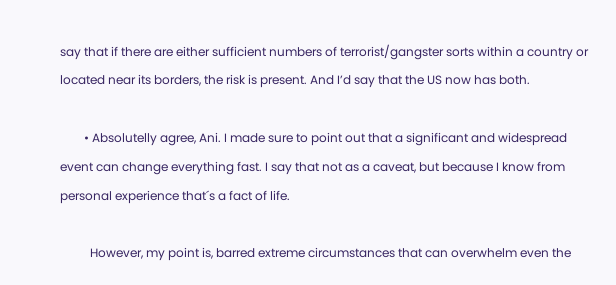say that if there are either sufficient numbers of terrorist/gangster sorts within a country or located near its borders, the risk is present. And I’d say that the US now has both.

        • Absolutelly agree, Ani. I made sure to point out that a significant and widespread event can change everything fast. I say that not as a caveat, but because I know from personal experience that´s a fact of life.

          However, my point is, barred extreme circumstances that can overwhelm even the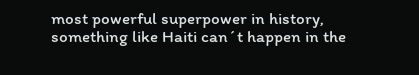most powerful superpower in history, something like Haiti can´t happen in the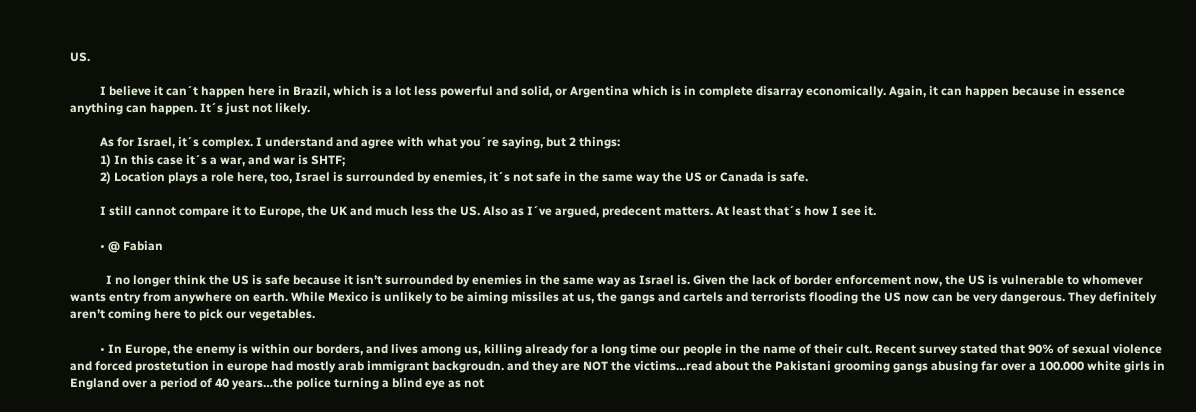US.

          I believe it can´t happen here in Brazil, which is a lot less powerful and solid, or Argentina which is in complete disarray economically. Again, it can happen because in essence anything can happen. It´s just not likely.

          As for Israel, it´s complex. I understand and agree with what you´re saying, but 2 things:
          1) In this case it´s a war, and war is SHTF;
          2) Location plays a role here, too, Israel is surrounded by enemies, it´s not safe in the same way the US or Canada is safe.

          I still cannot compare it to Europe, the UK and much less the US. Also as I´ve argued, predecent matters. At least that´s how I see it.

          • @ Fabian

            I no longer think the US is safe because it isn’t surrounded by enemies in the same way as Israel is. Given the lack of border enforcement now, the US is vulnerable to whomever wants entry from anywhere on earth. While Mexico is unlikely to be aiming missiles at us, the gangs and cartels and terrorists flooding the US now can be very dangerous. They definitely aren’t coming here to pick our vegetables.

          • In Europe, the enemy is within our borders, and lives among us, killing already for a long time our people in the name of their cult. Recent survey stated that 90% of sexual violence and forced prostetution in europe had mostly arab immigrant backgroudn. and they are NOT the victims…read about the Pakistani grooming gangs abusing far over a 100.000 white girls in England over a period of 40 years…the police turning a blind eye as not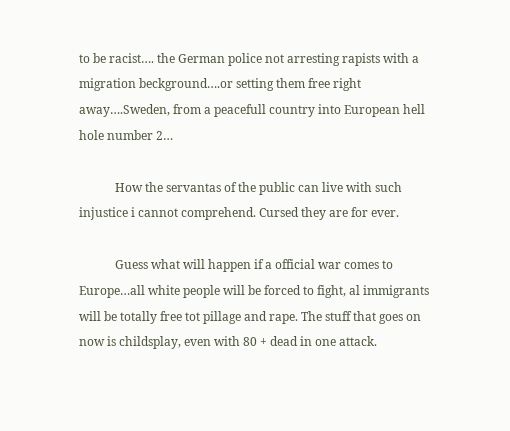to be racist…. the German police not arresting rapists with a migration beckground….or setting them free right away….Sweden, from a peacefull country into European hell hole number 2…

            How the servantas of the public can live with such injustice i cannot comprehend. Cursed they are for ever.

            Guess what will happen if a official war comes to Europe…all white people will be forced to fight, al immigrants will be totally free tot pillage and rape. The stuff that goes on now is childsplay, even with 80 + dead in one attack.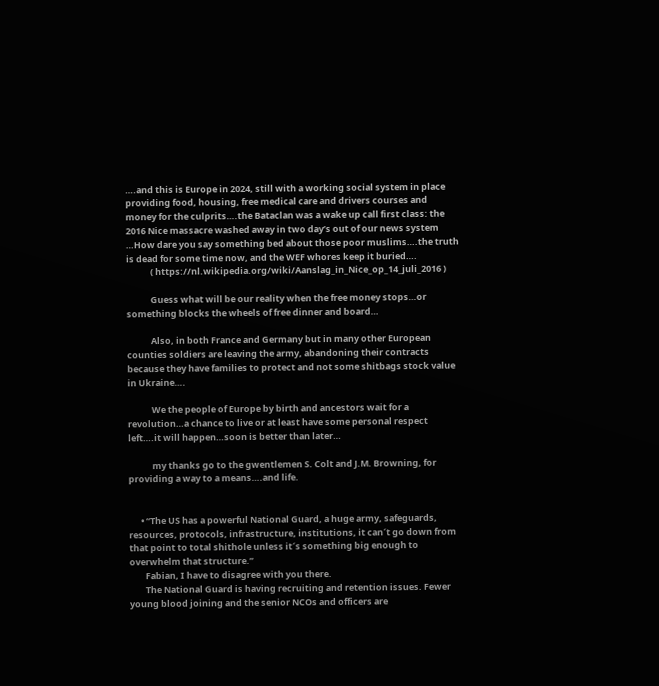….and this is Europe in 2024, still with a working social system in place providing food, housing, free medical care and drivers courses and money for the culprits….the Bataclan was a wake up call first class: the 2016 Nice massacre washed away in two day’s out of our news system …How dare you say something bed about those poor muslims….the truth is dead for some time now, and the WEF whores keep it buried….
            ( https://nl.wikipedia.org/wiki/Aanslag_in_Nice_op_14_juli_2016 )

            Guess what will be our reality when the free money stops…or something blocks the wheels of free dinner and board…

            Also, in both France and Germany but in many other European counties soldiers are leaving the army, abandoning their contracts because they have families to protect and not some shitbags stock value in Ukraine….

            We the people of Europe by birth and ancestors wait for a revolution…a chance to live or at least have some personal respect left….it will happen…soon is better than later…

            my thanks go to the gwentlemen S. Colt and J.M. Browning, for providing a way to a means….and life.


      • “The US has a powerful National Guard, a huge army, safeguards, resources, protocols, infrastructure, institutions, it can´t go down from that point to total shithole unless it´s something big enough to overwhelm that structure.”
        Fabian, I have to disagree with you there.
        The National Guard is having recruiting and retention issues. Fewer young blood joining and the senior NCOs and officers are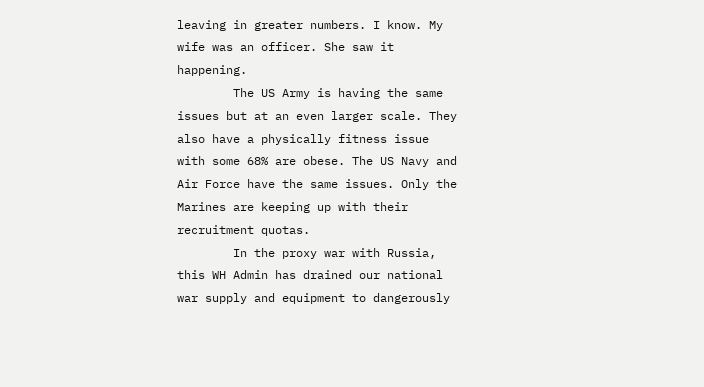leaving in greater numbers. I know. My wife was an officer. She saw it happening.
        The US Army is having the same issues but at an even larger scale. They also have a physically fitness issue with some 68% are obese. The US Navy and Air Force have the same issues. Only the Marines are keeping up with their recruitment quotas.
        In the proxy war with Russia, this WH Admin has drained our national war supply and equipment to dangerously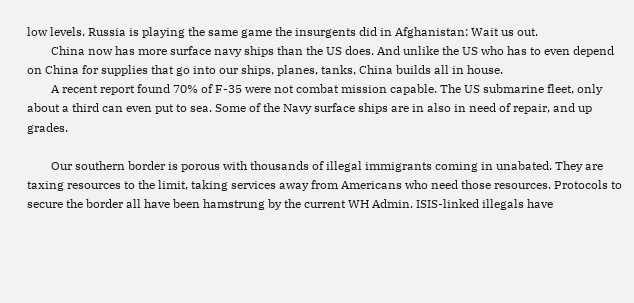low levels. Russia is playing the same game the insurgents did in Afghanistan: Wait us out.
        China now has more surface navy ships than the US does. And unlike the US who has to even depend on China for supplies that go into our ships, planes, tanks, China builds all in house.
        A recent report found 70% of F-35 were not combat mission capable. The US submarine fleet, only about a third can even put to sea. Some of the Navy surface ships are in also in need of repair, and up grades.

        Our southern border is porous with thousands of illegal immigrants coming in unabated. They are taxing resources to the limit, taking services away from Americans who need those resources. Protocols to secure the border all have been hamstrung by the current WH Admin. ISIS-linked illegals have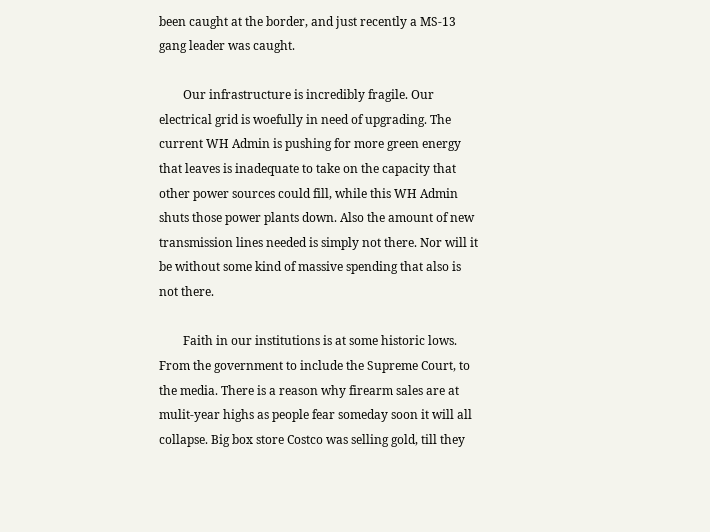been caught at the border, and just recently a MS-13 gang leader was caught.

        Our infrastructure is incredibly fragile. Our electrical grid is woefully in need of upgrading. The current WH Admin is pushing for more green energy that leaves is inadequate to take on the capacity that other power sources could fill, while this WH Admin shuts those power plants down. Also the amount of new transmission lines needed is simply not there. Nor will it be without some kind of massive spending that also is not there.

        Faith in our institutions is at some historic lows. From the government to include the Supreme Court, to the media. There is a reason why firearm sales are at mulit-year highs as people fear someday soon it will all collapse. Big box store Costco was selling gold, till they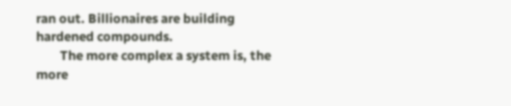ran out. Billionaires are building hardened compounds.
        The more complex a system is, the more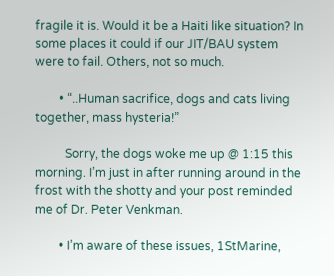fragile it is. Would it be a Haiti like situation? In some places it could if our JIT/BAU system were to fail. Others, not so much.

        • “..Human sacrifice, dogs and cats living together, mass hysteria!”

          Sorry, the dogs woke me up @ 1:15 this morning. I’m just in after running around in the frost with the shotty and your post reminded me of Dr. Peter Venkman.

        • I’m aware of these issues, 1StMarine,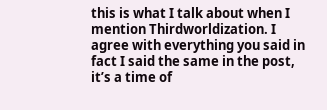this is what I talk about when I mention Thirdworldization. I agree with everything you said in fact I said the same in the post, it’s a time of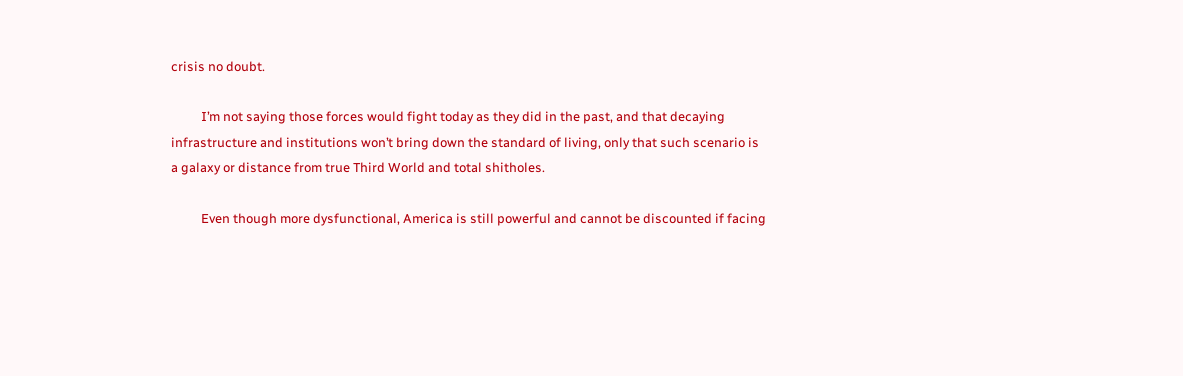crisis no doubt.

          I’m not saying those forces would fight today as they did in the past, and that decaying infrastructure and institutions won’t bring down the standard of living, only that such scenario is a galaxy or distance from true Third World and total shitholes.

          Even though more dysfunctional, America is still powerful and cannot be discounted if facing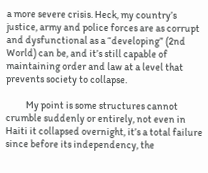a more severe crisis. Heck, my country’s justice, army and police forces are as corrupt and dysfunctional as a “developing” (2nd World) can be, and it’s still capable of maintaining order and law at a level that prevents society to collapse.

          My point is some structures cannot crumble suddenly or entirely, not even in Haiti it collapsed overnight, it’s a total failure since before its independency, the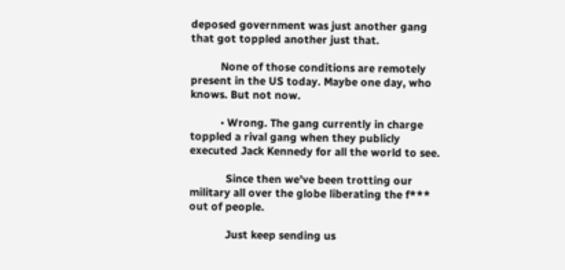deposed government was just another gang that got toppled another just that.

          None of those conditions are remotely present in the US today. Maybe one day, who knows. But not now.

          • Wrong. The gang currently in charge toppled a rival gang when they publicly executed Jack Kennedy for all the world to see.

            Since then we’ve been trotting our military all over the globe liberating the f*** out of people.

            Just keep sending us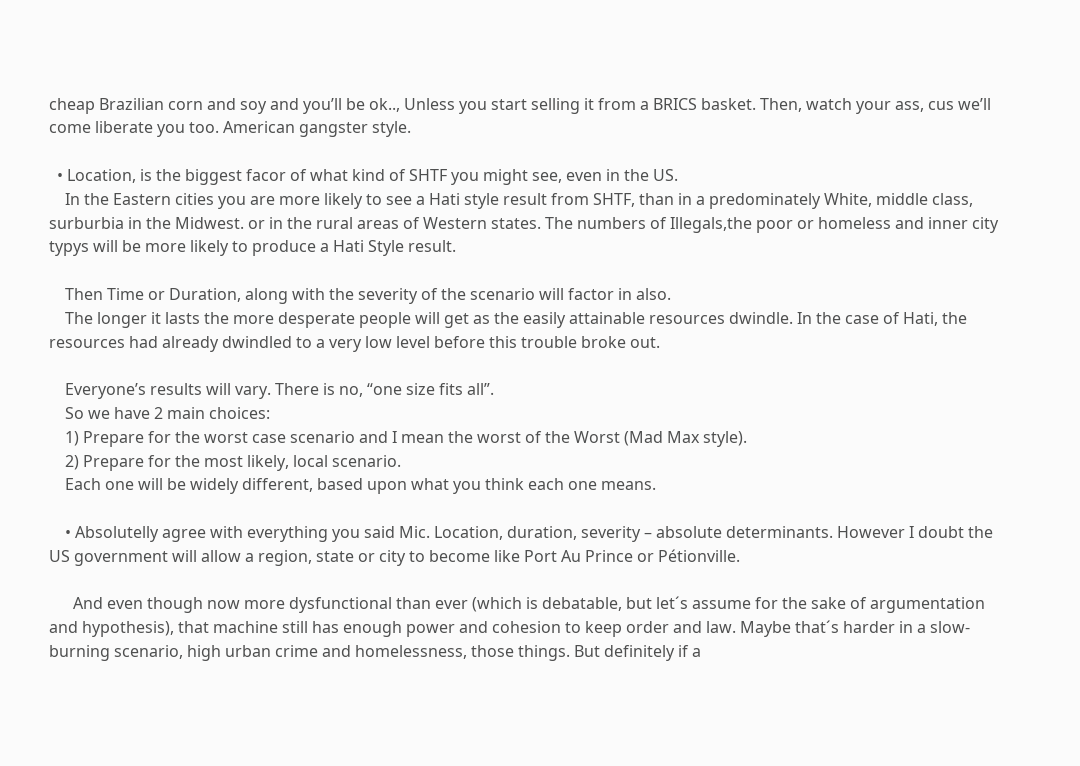cheap Brazilian corn and soy and you’ll be ok.., Unless you start selling it from a BRICS basket. Then, watch your ass, cus we’ll come liberate you too. American gangster style.

  • Location, is the biggest facor of what kind of SHTF you might see, even in the US.
    In the Eastern cities you are more likely to see a Hati style result from SHTF, than in a predominately White, middle class, surburbia in the Midwest. or in the rural areas of Western states. The numbers of Illegals,the poor or homeless and inner city typys will be more likely to produce a Hati Style result.

    Then Time or Duration, along with the severity of the scenario will factor in also.
    The longer it lasts the more desperate people will get as the easily attainable resources dwindle. In the case of Hati, the resources had already dwindled to a very low level before this trouble broke out.

    Everyone’s results will vary. There is no, “one size fits all”.
    So we have 2 main choices:
    1) Prepare for the worst case scenario and I mean the worst of the Worst (Mad Max style).
    2) Prepare for the most likely, local scenario.
    Each one will be widely different, based upon what you think each one means.

    • Absolutelly agree with everything you said Mic. Location, duration, severity – absolute determinants. However I doubt the US government will allow a region, state or city to become like Port Au Prince or Pétionville.

      And even though now more dysfunctional than ever (which is debatable, but let´s assume for the sake of argumentation and hypothesis), that machine still has enough power and cohesion to keep order and law. Maybe that´s harder in a slow-burning scenario, high urban crime and homelessness, those things. But definitely if a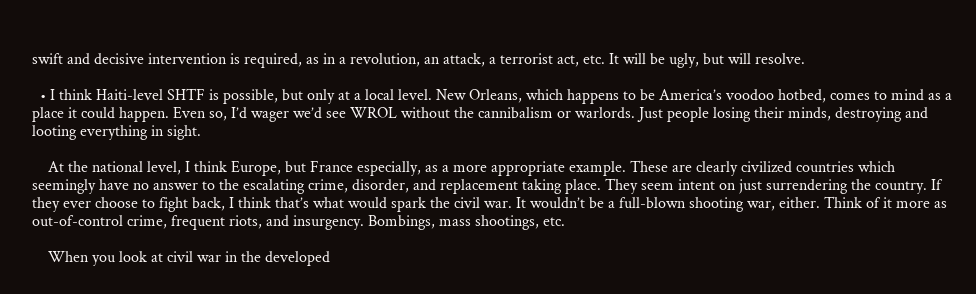swift and decisive intervention is required, as in a revolution, an attack, a terrorist act, etc. It will be ugly, but will resolve.

  • I think Haiti-level SHTF is possible, but only at a local level. New Orleans, which happens to be America’s voodoo hotbed, comes to mind as a place it could happen. Even so, I’d wager we’d see WROL without the cannibalism or warlords. Just people losing their minds, destroying and looting everything in sight.

    At the national level, I think Europe, but France especially, as a more appropriate example. These are clearly civilized countries which seemingly have no answer to the escalating crime, disorder, and replacement taking place. They seem intent on just surrendering the country. If they ever choose to fight back, I think that’s what would spark the civil war. It wouldn’t be a full-blown shooting war, either. Think of it more as out-of-control crime, frequent riots, and insurgency. Bombings, mass shootings, etc.

    When you look at civil war in the developed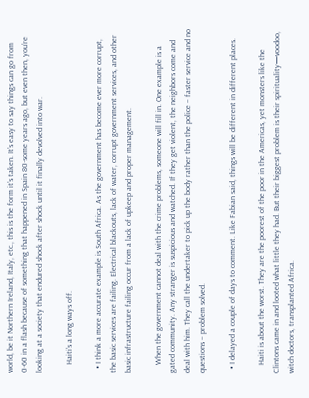world, be it Northern Ireland, Italy, etc., this is the form it’s taken. It’s easy to say things can go from 0-60 in a flash because of something that happened in Spain 80-some years ago, but even then, you’re looking at a society that endured shock after shock until it finally devolved into war.

    Haiti’s a long ways off.

  • I think a more accurate example is South Africa. As the government has become ever more corrupt, the basic services are failing. Electrical blackouts, lack of water, corrupt government services, and other basic infrastructure failing occur from a lack of upkeep and proper management.

    When the government cannot deal with the crime problems, someone will fill in. One example is a gated community. Any stranger is suspicious and watched. If they get violent, the neighbors come and deal with him. They call the undertaker to pick up the body rather than the police – faster service and no questions – problem solved.

  • I delayed a couple of days to comment. Like Fabian said, things will be different in different places.

    Haiti is about the worst. They are the poorest of the poor in the Americas, yet monsters like the Clintons came in and looted what little they had. But their biggest problem is their spirituality—voodoo, witch doctors, transplanted Africa.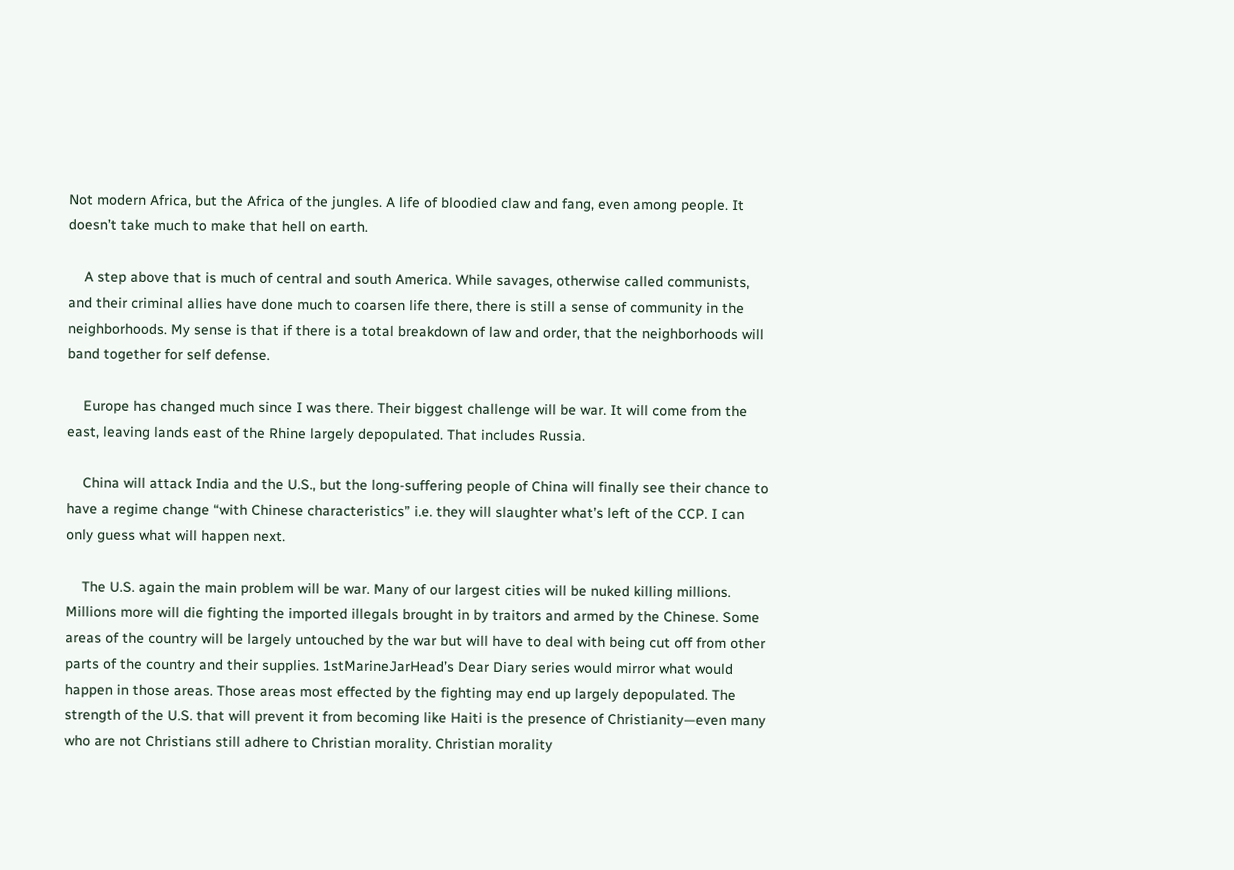Not modern Africa, but the Africa of the jungles. A life of bloodied claw and fang, even among people. It doesn’t take much to make that hell on earth.

    A step above that is much of central and south America. While savages, otherwise called communists, and their criminal allies have done much to coarsen life there, there is still a sense of community in the neighborhoods. My sense is that if there is a total breakdown of law and order, that the neighborhoods will band together for self defense.

    Europe has changed much since I was there. Their biggest challenge will be war. It will come from the east, leaving lands east of the Rhine largely depopulated. That includes Russia.

    China will attack India and the U.S., but the long-suffering people of China will finally see their chance to have a regime change “with Chinese characteristics” i.e. they will slaughter what’s left of the CCP. I can only guess what will happen next.

    The U.S. again the main problem will be war. Many of our largest cities will be nuked killing millions. Millions more will die fighting the imported illegals brought in by traitors and armed by the Chinese. Some areas of the country will be largely untouched by the war but will have to deal with being cut off from other parts of the country and their supplies. 1stMarineJarHead’s Dear Diary series would mirror what would happen in those areas. Those areas most effected by the fighting may end up largely depopulated. The strength of the U.S. that will prevent it from becoming like Haiti is the presence of Christianity—even many who are not Christians still adhere to Christian morality. Christian morality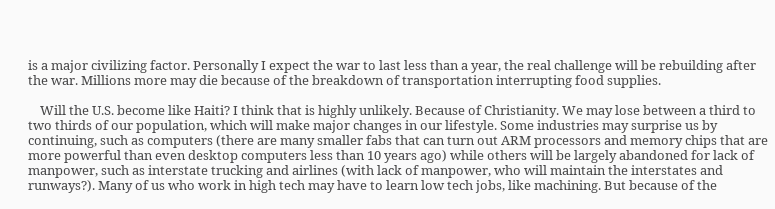is a major civilizing factor. Personally I expect the war to last less than a year, the real challenge will be rebuilding after the war. Millions more may die because of the breakdown of transportation interrupting food supplies.

    Will the U.S. become like Haiti? I think that is highly unlikely. Because of Christianity. We may lose between a third to two thirds of our population, which will make major changes in our lifestyle. Some industries may surprise us by continuing, such as computers (there are many smaller fabs that can turn out ARM processors and memory chips that are more powerful than even desktop computers less than 10 years ago) while others will be largely abandoned for lack of manpower, such as interstate trucking and airlines (with lack of manpower, who will maintain the interstates and runways?). Many of us who work in high tech may have to learn low tech jobs, like machining. But because of the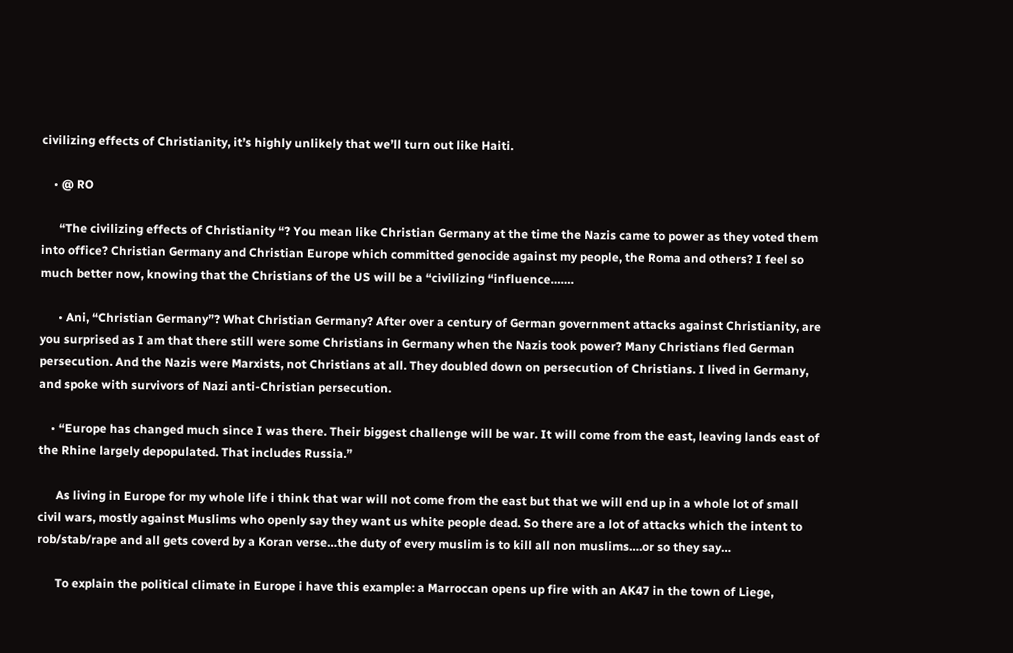civilizing effects of Christianity, it’s highly unlikely that we’ll turn out like Haiti.

    • @ RO

      “The civilizing effects of Christianity “? You mean like Christian Germany at the time the Nazis came to power as they voted them into office? Christian Germany and Christian Europe which committed genocide against my people, the Roma and others? I feel so much better now, knowing that the Christians of the US will be a “civilizing “influence…….

      • Ani, “Christian Germany”? What Christian Germany? After over a century of German government attacks against Christianity, are you surprised as I am that there still were some Christians in Germany when the Nazis took power? Many Christians fled German persecution. And the Nazis were Marxists, not Christians at all. They doubled down on persecution of Christians. I lived in Germany, and spoke with survivors of Nazi anti-Christian persecution.

    • “Europe has changed much since I was there. Their biggest challenge will be war. It will come from the east, leaving lands east of the Rhine largely depopulated. That includes Russia.”

      As living in Europe for my whole life i think that war will not come from the east but that we will end up in a whole lot of small civil wars, mostly against Muslims who openly say they want us white people dead. So there are a lot of attacks which the intent to rob/stab/rape and all gets coverd by a Koran verse…the duty of every muslim is to kill all non muslims….or so they say…

      To explain the political climate in Europe i have this example: a Marroccan opens up fire with an AK47 in the town of Liege,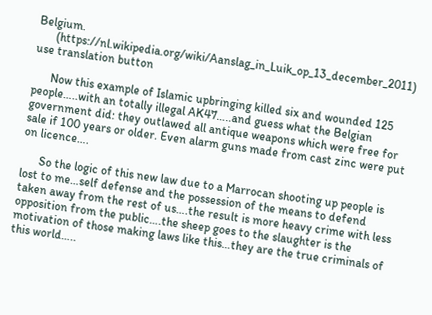Belgium.
      (https://nl.wikipedia.org/wiki/Aanslag_in_Luik_op_13_december_2011) use translation button

      Now this example of Islamic upbringing killed six and wounded 125 people…..with an totally illegal AK47…..and guess what the Belgian government did: they outlawed all antique weapons which were free for sale if 100 years or older. Even alarm guns made from cast zinc were put on licence….

      So the logic of this new law due to a Marrocan shooting up people is lost to me…self defense and the possession of the means to defend taken away from the rest of us….the result is more heavy crime with less opposition from the public….the sheep goes to the slaughter is the motivation of those making laws like this…they are the true criminals of this world…..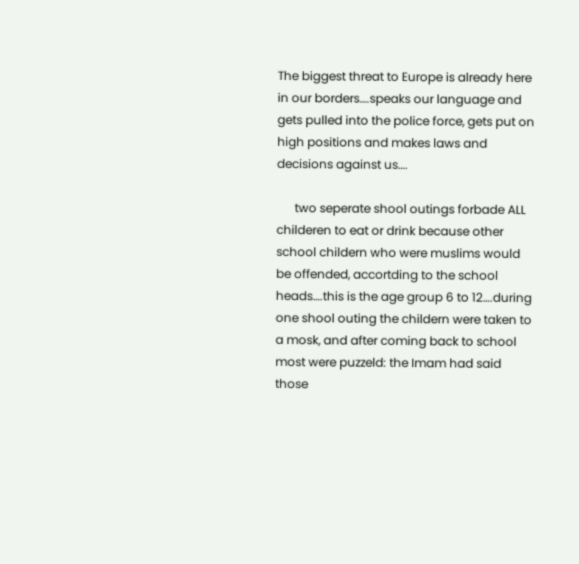The biggest threat to Europe is already here in our borders….speaks our language and gets pulled into the police force, gets put on high positions and makes laws and decisions against us….

      two seperate shool outings forbade ALL childeren to eat or drink because other school childern who were muslims would be offended, accortding to the school heads….this is the age group 6 to 12….during one shool outing the childern were taken to a mosk, and after coming back to school most were puzzeld: the Imam had said those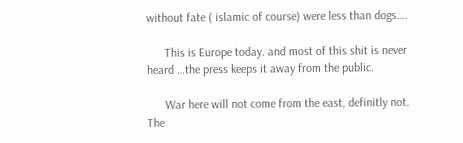without fate ( islamic of course) were less than dogs….

      This is Europe today. and most of this shit is never heard …the press keeps it away from the public.

      War here will not come from the east, definitly not. The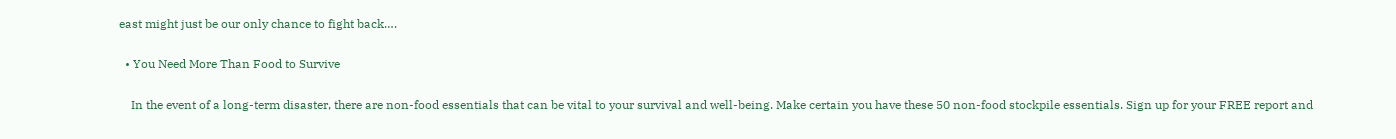east might just be our only chance to fight back….

  • You Need More Than Food to Survive

    In the event of a long-term disaster, there are non-food essentials that can be vital to your survival and well-being. Make certain you have these 50 non-food stockpile essentials. Sign up for your FREE report and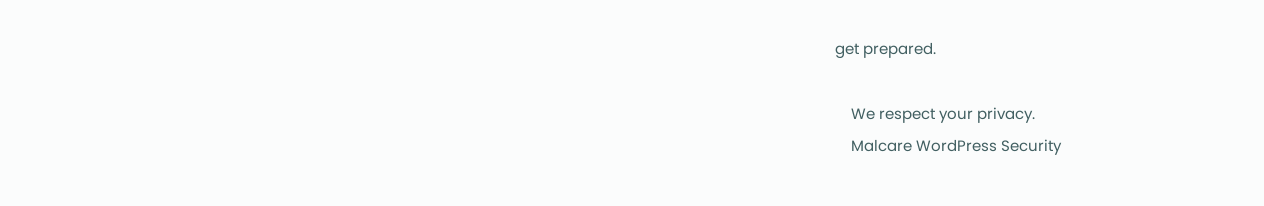get prepared.

    We respect your privacy.
    Malcare WordPress Security